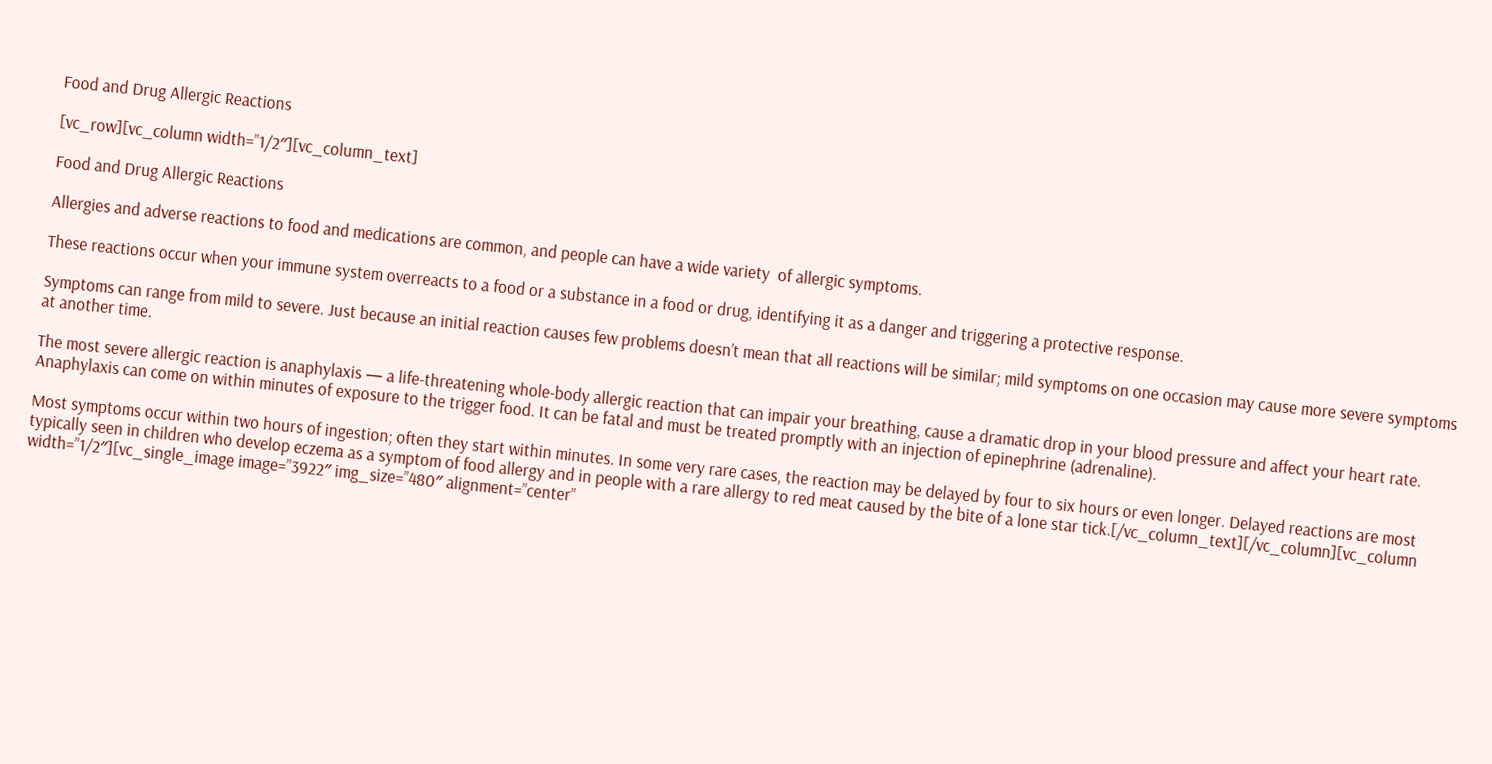Food and Drug Allergic Reactions

[vc_row][vc_column width=”1/2″][vc_column_text]

Food and Drug Allergic Reactions

Allergies and adverse reactions to food and medications are common, and people can have a wide variety  of allergic symptoms.

These reactions occur when your immune system overreacts to a food or a substance in a food or drug, identifying it as a danger and triggering a protective response.

Symptoms can range from mild to severe. Just because an initial reaction causes few problems doesn’t mean that all reactions will be similar; mild symptoms on one occasion may cause more severe symptoms at another time.

The most severe allergic reaction is anaphylaxis — a life-threatening whole-body allergic reaction that can impair your breathing, cause a dramatic drop in your blood pressure and affect your heart rate. Anaphylaxis can come on within minutes of exposure to the trigger food. It can be fatal and must be treated promptly with an injection of epinephrine (adrenaline).

Most symptoms occur within two hours of ingestion; often they start within minutes. In some very rare cases, the reaction may be delayed by four to six hours or even longer. Delayed reactions are most typically seen in children who develop eczema as a symptom of food allergy and in people with a rare allergy to red meat caused by the bite of a lone star tick.[/vc_column_text][/vc_column][vc_column width=”1/2″][vc_single_image image=”3922″ img_size=”480″ alignment=”center”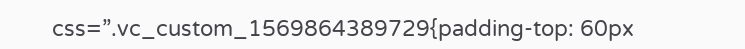css=”.vc_custom_1569864389729{padding-top: 60px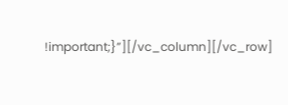!important;}”][/vc_column][/vc_row]